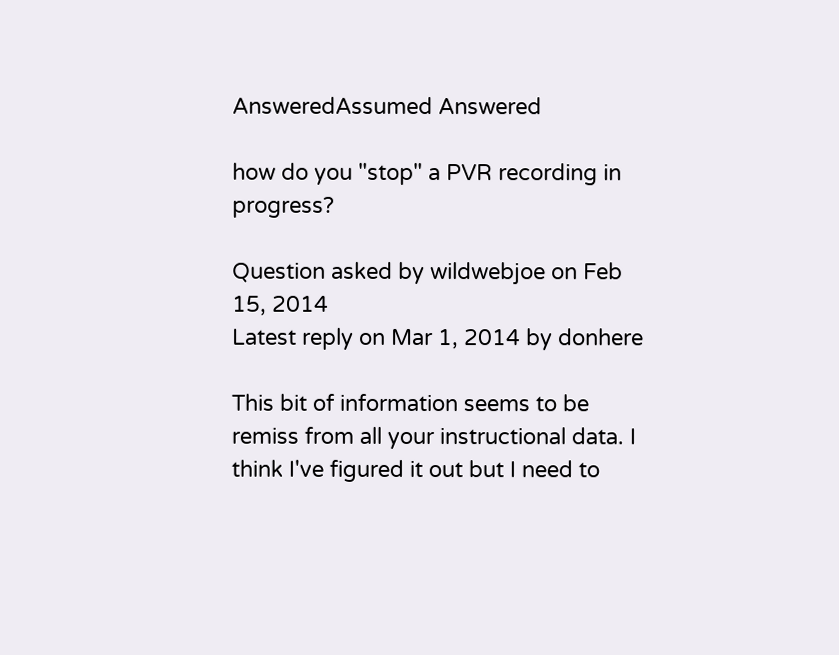AnsweredAssumed Answered

how do you "stop" a PVR recording in progress?

Question asked by wildwebjoe on Feb 15, 2014
Latest reply on Mar 1, 2014 by donhere

This bit of information seems to be remiss from all your instructional data. I think I've figured it out but I need to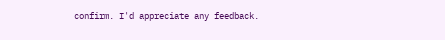confirm. I'd appreciate any feedback.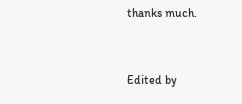thanks much.


Edited by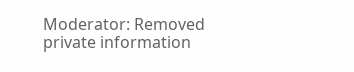Moderator: Removed private information